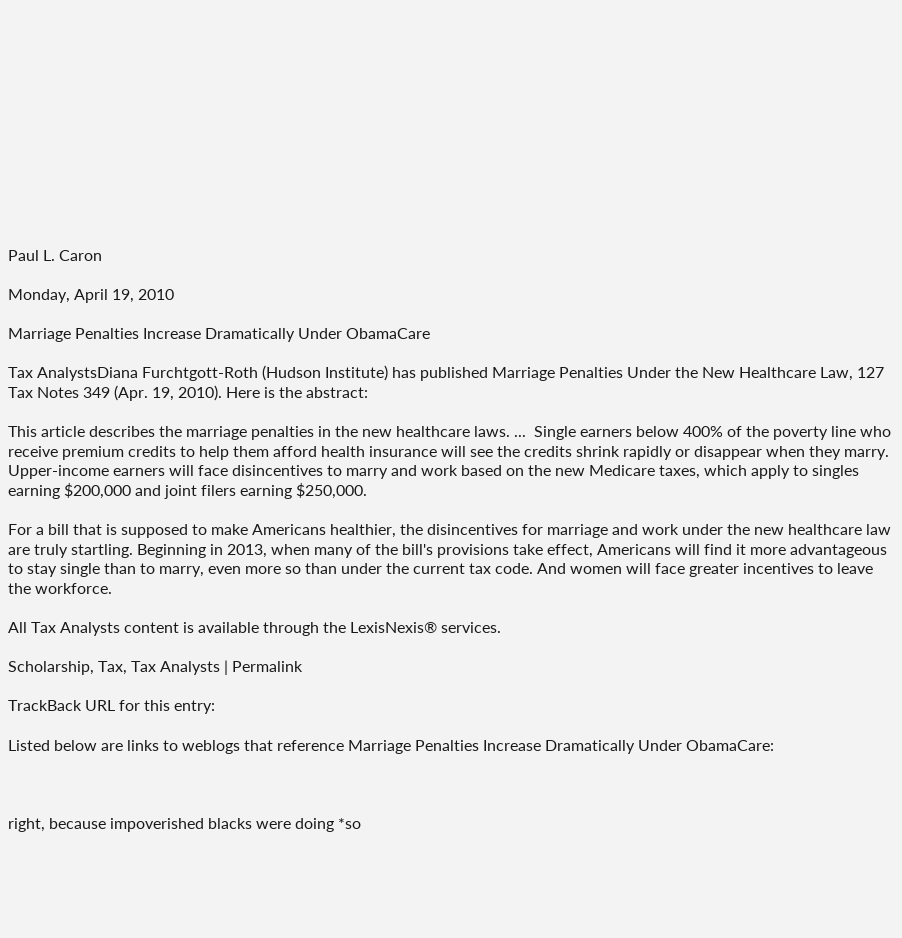Paul L. Caron

Monday, April 19, 2010

Marriage Penalties Increase Dramatically Under ObamaCare

Tax AnalystsDiana Furchtgott-Roth (Hudson Institute) has published Marriage Penalties Under the New Healthcare Law, 127 Tax Notes 349 (Apr. 19, 2010). Here is the abstract:

This article describes the marriage penalties in the new healthcare laws. ...  Single earners below 400% of the poverty line who receive premium credits to help them afford health insurance will see the credits shrink rapidly or disappear when they marry. Upper-income earners will face disincentives to marry and work based on the new Medicare taxes, which apply to singles earning $200,000 and joint filers earning $250,000.

For a bill that is supposed to make Americans healthier, the disincentives for marriage and work under the new healthcare law are truly startling. Beginning in 2013, when many of the bill's provisions take effect, Americans will find it more advantageous to stay single than to marry, even more so than under the current tax code. And women will face greater incentives to leave the workforce.

All Tax Analysts content is available through the LexisNexis® services.

Scholarship, Tax, Tax Analysts | Permalink

TrackBack URL for this entry:

Listed below are links to weblogs that reference Marriage Penalties Increase Dramatically Under ObamaCare:



right, because impoverished blacks were doing *so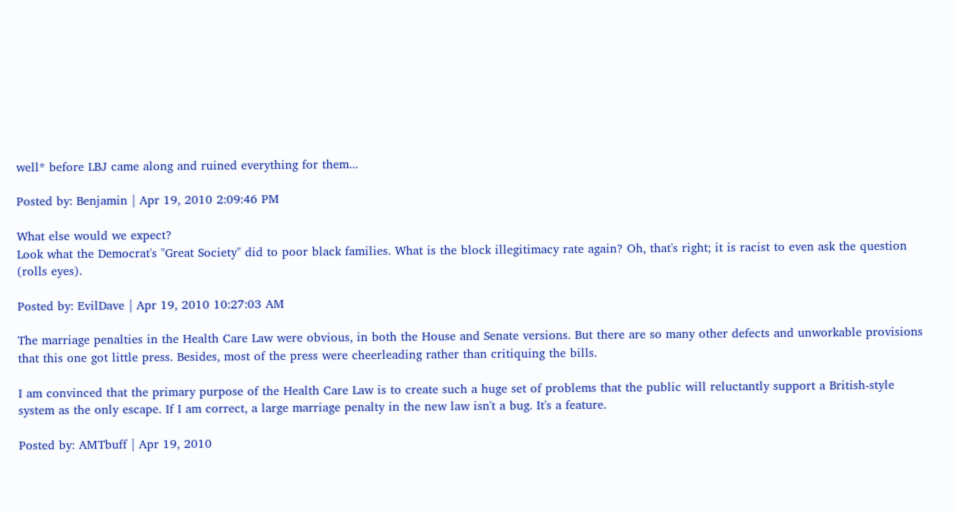well* before LBJ came along and ruined everything for them...

Posted by: Benjamin | Apr 19, 2010 2:09:46 PM

What else would we expect?
Look what the Democrat's "Great Society" did to poor black families. What is the block illegitimacy rate again? Oh, that's right; it is racist to even ask the question (rolls eyes).

Posted by: EvilDave | Apr 19, 2010 10:27:03 AM

The marriage penalties in the Health Care Law were obvious, in both the House and Senate versions. But there are so many other defects and unworkable provisions that this one got little press. Besides, most of the press were cheerleading rather than critiquing the bills.

I am convinced that the primary purpose of the Health Care Law is to create such a huge set of problems that the public will reluctantly support a British-style system as the only escape. If I am correct, a large marriage penalty in the new law isn't a bug. It's a feature.

Posted by: AMTbuff | Apr 19, 2010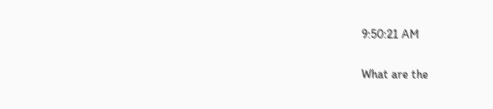9:50:21 AM

What are the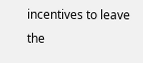incentives to leave the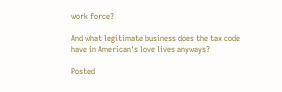work force?

And what legitimate business does the tax code have in American's love lives anyways?

Posted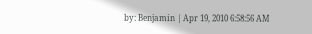by: Benjamin | Apr 19, 2010 6:58:56 AM